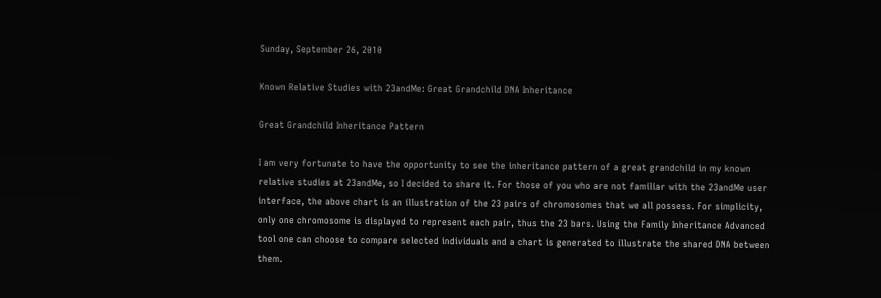Sunday, September 26, 2010

Known Relative Studies with 23andMe: Great Grandchild DNA Inheritance

Great Grandchild Inheritance Pattern

I am very fortunate to have the opportunity to see the inheritance pattern of a great grandchild in my known relative studies at 23andMe, so I decided to share it. For those of you who are not familiar with the 23andMe user interface, the above chart is an illustration of the 23 pairs of chromosomes that we all possess. For simplicity, only one chromosome is displayed to represent each pair, thus the 23 bars. Using the Family Inheritance Advanced tool one can choose to compare selected individuals and a chart is generated to illustrate the shared DNA between them.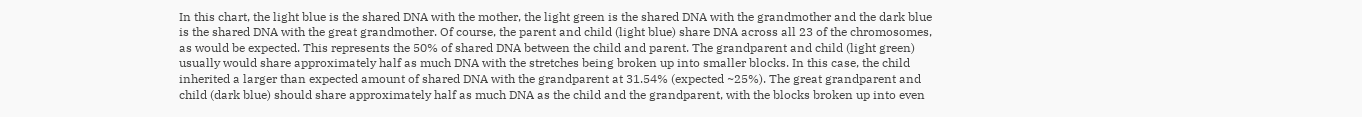In this chart, the light blue is the shared DNA with the mother, the light green is the shared DNA with the grandmother and the dark blue is the shared DNA with the great grandmother. Of course, the parent and child (light blue) share DNA across all 23 of the chromosomes, as would be expected. This represents the 50% of shared DNA between the child and parent. The grandparent and child (light green) usually would share approximately half as much DNA with the stretches being broken up into smaller blocks. In this case, the child inherited a larger than expected amount of shared DNA with the grandparent at 31.54% (expected ~25%). The great grandparent and child (dark blue) should share approximately half as much DNA as the child and the grandparent, with the blocks broken up into even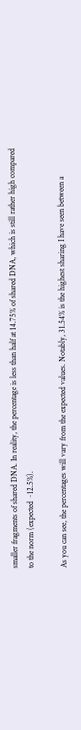smaller fragments of shared DNA. In reality, the percentage is less than half at 14.75% of shared DNA, which is still rather high compared to the norm (expected ~12.5%).

As you can see, the percentages will vary from the expected values. Notably, 31.54% is the highest sharing I have seen between a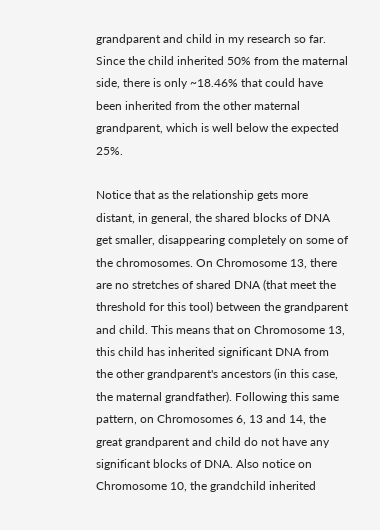grandparent and child in my research so far. Since the child inherited 50% from the maternal side, there is only ~18.46% that could have been inherited from the other maternal grandparent, which is well below the expected 25%.

Notice that as the relationship gets more distant, in general, the shared blocks of DNA get smaller, disappearing completely on some of the chromosomes. On Chromosome 13, there are no stretches of shared DNA (that meet the threshold for this tool) between the grandparent and child. This means that on Chromosome 13, this child has inherited significant DNA from the other grandparent's ancestors (in this case, the maternal grandfather). Following this same pattern, on Chromosomes 6, 13 and 14, the great grandparent and child do not have any significant blocks of DNA. Also notice on Chromosome 10, the grandchild inherited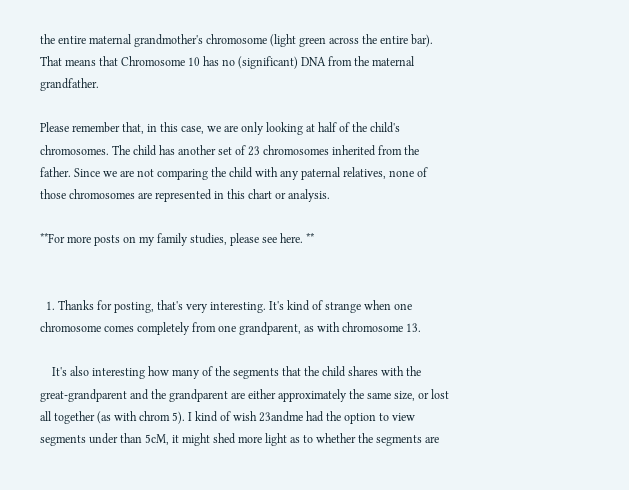the entire maternal grandmother's chromosome (light green across the entire bar). That means that Chromosome 10 has no (significant) DNA from the maternal grandfather.

Please remember that, in this case, we are only looking at half of the child's chromosomes. The child has another set of 23 chromosomes inherited from the father. Since we are not comparing the child with any paternal relatives, none of those chromosomes are represented in this chart or analysis.

**For more posts on my family studies, please see here. **


  1. Thanks for posting, that's very interesting. It's kind of strange when one chromosome comes completely from one grandparent, as with chromosome 13.

    It's also interesting how many of the segments that the child shares with the great-grandparent and the grandparent are either approximately the same size, or lost all together (as with chrom 5). I kind of wish 23andme had the option to view segments under than 5cM, it might shed more light as to whether the segments are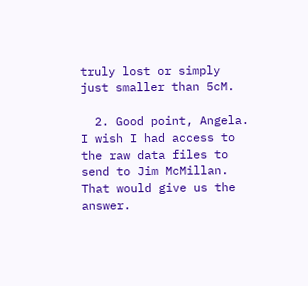truly lost or simply just smaller than 5cM.

  2. Good point, Angela. I wish I had access to the raw data files to send to Jim McMillan. That would give us the answer.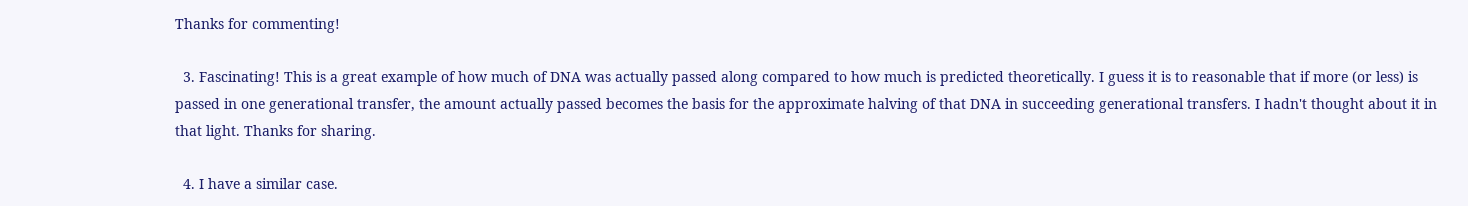Thanks for commenting!

  3. Fascinating! This is a great example of how much of DNA was actually passed along compared to how much is predicted theoretically. I guess it is to reasonable that if more (or less) is passed in one generational transfer, the amount actually passed becomes the basis for the approximate halving of that DNA in succeeding generational transfers. I hadn't thought about it in that light. Thanks for sharing.

  4. I have a similar case.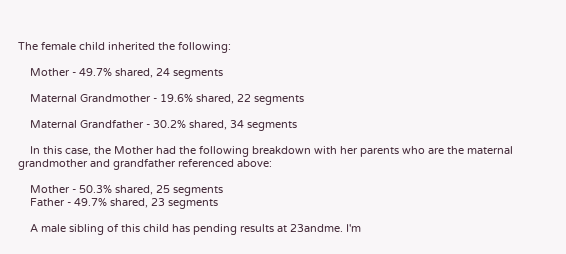The female child inherited the following:

    Mother - 49.7% shared, 24 segments

    Maternal Grandmother - 19.6% shared, 22 segments

    Maternal Grandfather - 30.2% shared, 34 segments

    In this case, the Mother had the following breakdown with her parents who are the maternal grandmother and grandfather referenced above:

    Mother - 50.3% shared, 25 segments
    Father - 49.7% shared, 23 segments

    A male sibling of this child has pending results at 23andme. I'm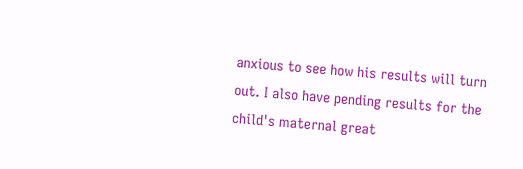anxious to see how his results will turn out. I also have pending results for the child's maternal great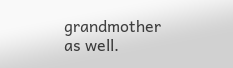grandmother as well.